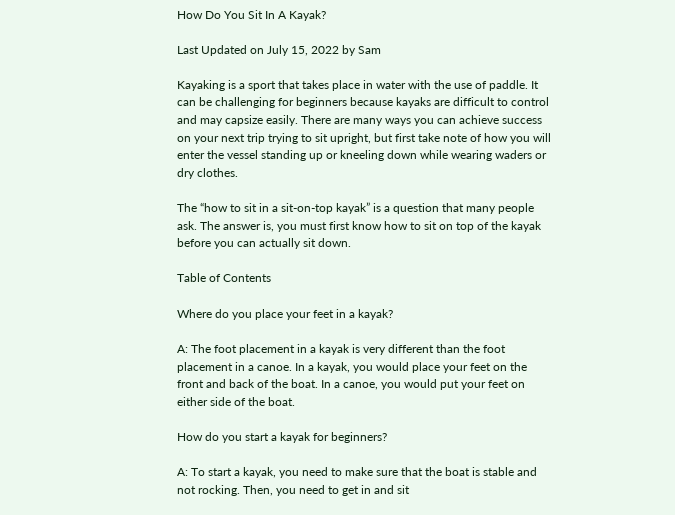How Do You Sit In A Kayak?

Last Updated on July 15, 2022 by Sam

Kayaking is a sport that takes place in water with the use of paddle. It can be challenging for beginners because kayaks are difficult to control and may capsize easily. There are many ways you can achieve success on your next trip trying to sit upright, but first take note of how you will enter the vessel standing up or kneeling down while wearing waders or dry clothes.

The “how to sit in a sit-on-top kayak” is a question that many people ask. The answer is, you must first know how to sit on top of the kayak before you can actually sit down.

Table of Contents

Where do you place your feet in a kayak?

A: The foot placement in a kayak is very different than the foot placement in a canoe. In a kayak, you would place your feet on the front and back of the boat. In a canoe, you would put your feet on either side of the boat.

How do you start a kayak for beginners?

A: To start a kayak, you need to make sure that the boat is stable and not rocking. Then, you need to get in and sit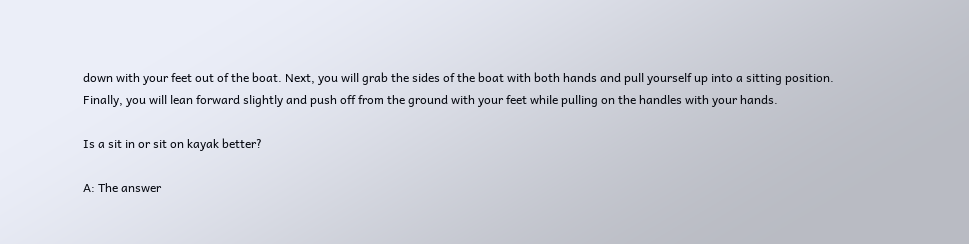down with your feet out of the boat. Next, you will grab the sides of the boat with both hands and pull yourself up into a sitting position. Finally, you will lean forward slightly and push off from the ground with your feet while pulling on the handles with your hands.

Is a sit in or sit on kayak better?

A: The answer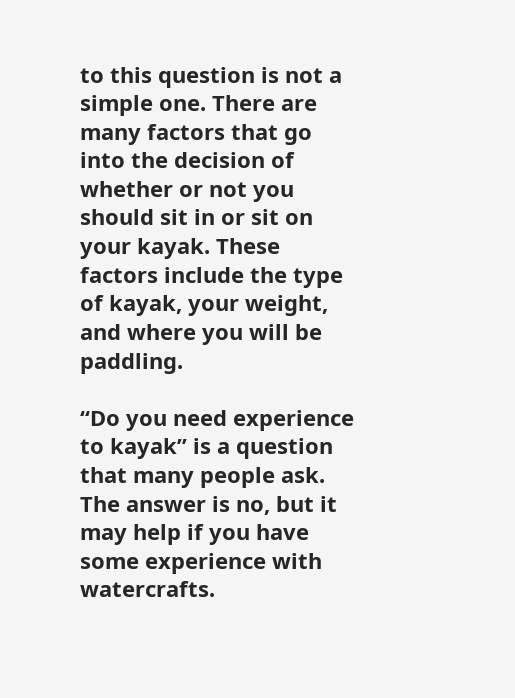to this question is not a simple one. There are many factors that go into the decision of whether or not you should sit in or sit on your kayak. These factors include the type of kayak, your weight, and where you will be paddling.

“Do you need experience to kayak” is a question that many people ask. The answer is no, but it may help if you have some experience with watercrafts.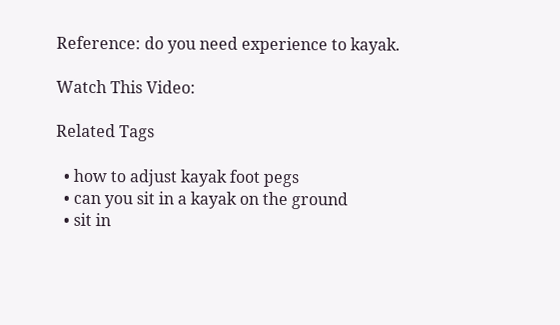Reference: do you need experience to kayak.

Watch This Video:

Related Tags

  • how to adjust kayak foot pegs
  • can you sit in a kayak on the ground
  • sit in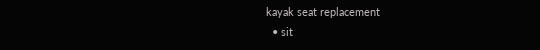kayak seat replacement
  • sit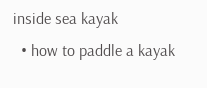inside sea kayak
  • how to paddle a kayak